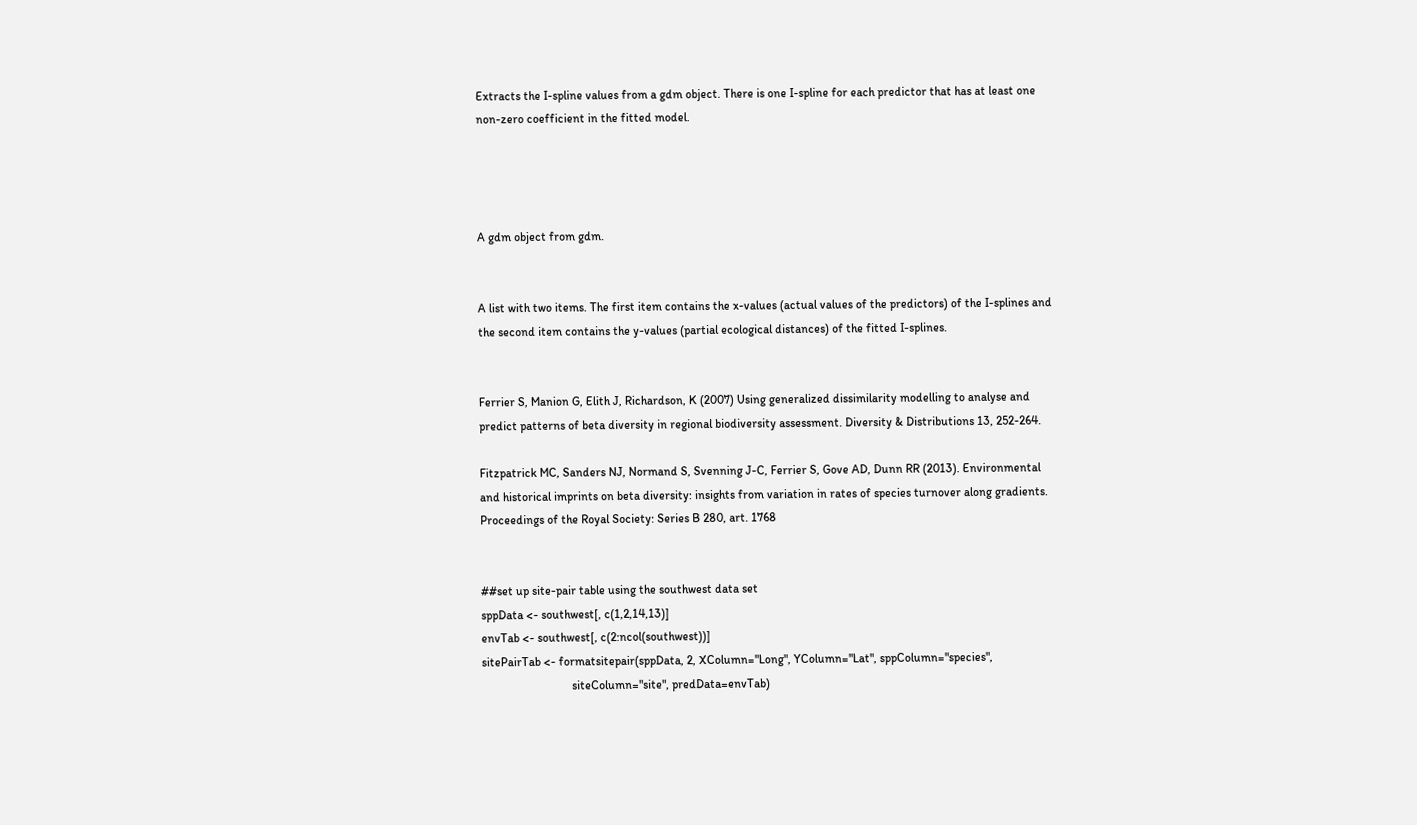Extracts the I-spline values from a gdm object. There is one I-spline for each predictor that has at least one non-zero coefficient in the fitted model.




A gdm object from gdm.


A list with two items. The first item contains the x-values (actual values of the predictors) of the I-splines and the second item contains the y-values (partial ecological distances) of the fitted I-splines.


Ferrier S, Manion G, Elith J, Richardson, K (2007) Using generalized dissimilarity modelling to analyse and predict patterns of beta diversity in regional biodiversity assessment. Diversity & Distributions 13, 252-264.

Fitzpatrick MC, Sanders NJ, Normand S, Svenning J-C, Ferrier S, Gove AD, Dunn RR (2013). Environmental and historical imprints on beta diversity: insights from variation in rates of species turnover along gradients. Proceedings of the Royal Society: Series B 280, art. 1768


##set up site-pair table using the southwest data set
sppData <- southwest[, c(1,2,14,13)]
envTab <- southwest[, c(2:ncol(southwest))]
sitePairTab <- formatsitepair(sppData, 2, XColumn="Long", YColumn="Lat", sppColumn="species",
                              siteColumn="site", predData=envTab)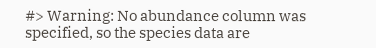#> Warning: No abundance column was specified, so the species data are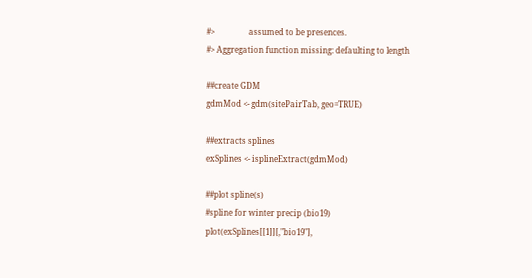#>                 assumed to be presences.
#> Aggregation function missing: defaulting to length

##create GDM
gdmMod <- gdm(sitePairTab, geo=TRUE)

##extracts splines
exSplines <- isplineExtract(gdmMod)

##plot spline(s)
#spline for winter precip (bio19)
plot(exSplines[[1]][,"bio19"],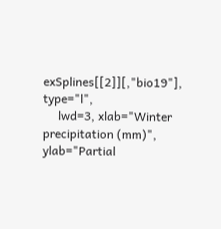exSplines[[2]][,"bio19"], type="l",
     lwd=3, xlab="Winter precipitation (mm)", ylab="Partial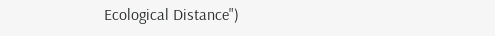Ecological Distance")